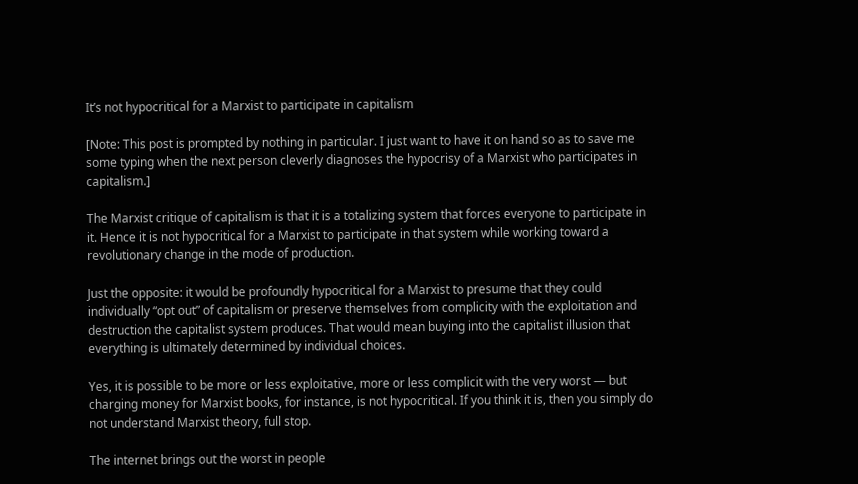It’s not hypocritical for a Marxist to participate in capitalism

[Note: This post is prompted by nothing in particular. I just want to have it on hand so as to save me some typing when the next person cleverly diagnoses the hypocrisy of a Marxist who participates in capitalism.]

The Marxist critique of capitalism is that it is a totalizing system that forces everyone to participate in it. Hence it is not hypocritical for a Marxist to participate in that system while working toward a revolutionary change in the mode of production.

Just the opposite: it would be profoundly hypocritical for a Marxist to presume that they could individually “opt out” of capitalism or preserve themselves from complicity with the exploitation and destruction the capitalist system produces. That would mean buying into the capitalist illusion that everything is ultimately determined by individual choices.

Yes, it is possible to be more or less exploitative, more or less complicit with the very worst — but charging money for Marxist books, for instance, is not hypocritical. If you think it is, then you simply do not understand Marxist theory, full stop.

The internet brings out the worst in people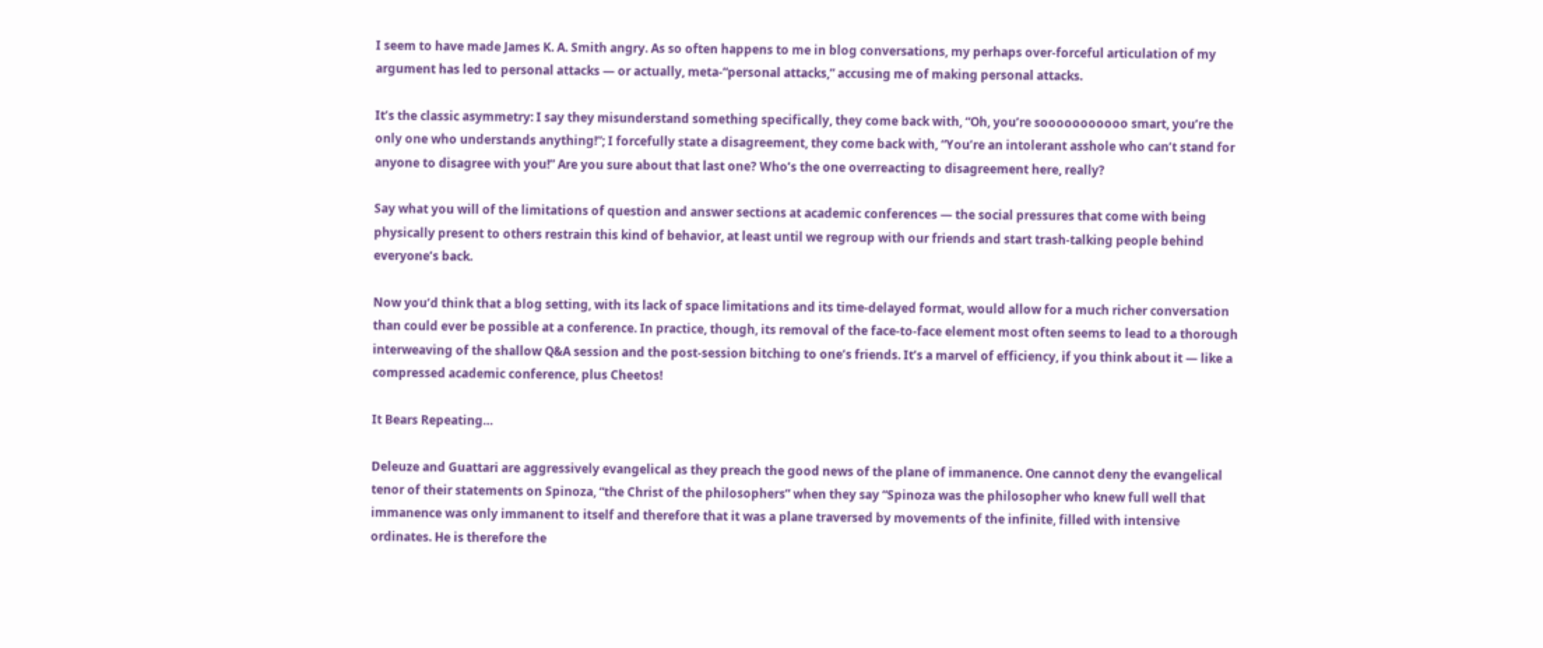I seem to have made James K. A. Smith angry. As so often happens to me in blog conversations, my perhaps over-forceful articulation of my argument has led to personal attacks — or actually, meta-“personal attacks,” accusing me of making personal attacks.

It’s the classic asymmetry: I say they misunderstand something specifically, they come back with, “Oh, you’re sooooooooooo smart, you’re the only one who understands anything!”; I forcefully state a disagreement, they come back with, “You’re an intolerant asshole who can’t stand for anyone to disagree with you!” Are you sure about that last one? Who’s the one overreacting to disagreement here, really?

Say what you will of the limitations of question and answer sections at academic conferences — the social pressures that come with being physically present to others restrain this kind of behavior, at least until we regroup with our friends and start trash-talking people behind everyone’s back.

Now you’d think that a blog setting, with its lack of space limitations and its time-delayed format, would allow for a much richer conversation than could ever be possible at a conference. In practice, though, its removal of the face-to-face element most often seems to lead to a thorough interweaving of the shallow Q&A session and the post-session bitching to one’s friends. It’s a marvel of efficiency, if you think about it — like a compressed academic conference, plus Cheetos!

It Bears Repeating…

Deleuze and Guattari are aggressively evangelical as they preach the good news of the plane of immanence. One cannot deny the evangelical tenor of their statements on Spinoza, “the Christ of the philosophers” when they say “Spinoza was the philosopher who knew full well that immanence was only immanent to itself and therefore that it was a plane traversed by movements of the infinite, filled with intensive ordinates. He is therefore the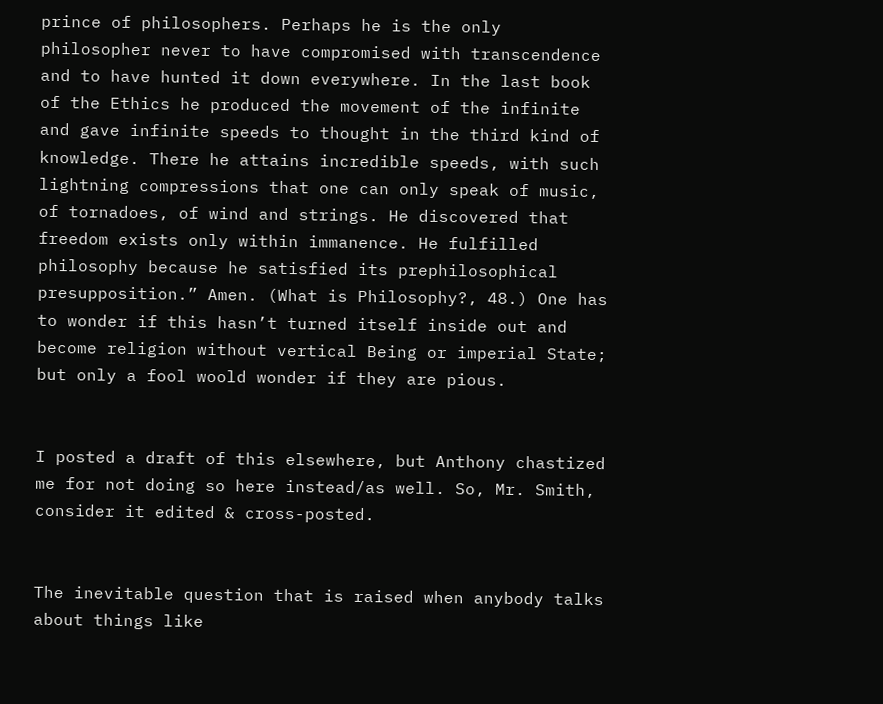prince of philosophers. Perhaps he is the only philosopher never to have compromised with transcendence and to have hunted it down everywhere. In the last book of the Ethics he produced the movement of the infinite and gave infinite speeds to thought in the third kind of knowledge. There he attains incredible speeds, with such lightning compressions that one can only speak of music, of tornadoes, of wind and strings. He discovered that freedom exists only within immanence. He fulfilled philosophy because he satisfied its prephilosophical presupposition.” Amen. (What is Philosophy?, 48.) One has to wonder if this hasn’t turned itself inside out and become religion without vertical Being or imperial State; but only a fool woold wonder if they are pious.


I posted a draft of this elsewhere, but Anthony chastized me for not doing so here instead/as well. So, Mr. Smith, consider it edited & cross-posted.


The inevitable question that is raised when anybody talks about things like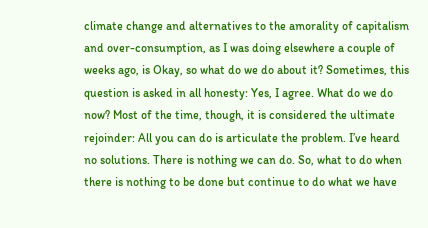climate change and alternatives to the amorality of capitalism and over-consumption, as I was doing elsewhere a couple of weeks ago, is Okay, so what do we do about it? Sometimes, this question is asked in all honesty: Yes, I agree. What do we do now? Most of the time, though, it is considered the ultimate rejoinder: All you can do is articulate the problem. I’ve heard no solutions. There is nothing we can do. So, what to do when there is nothing to be done but continue to do what we have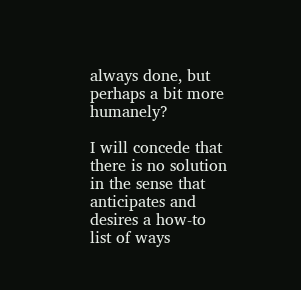always done, but perhaps a bit more humanely?

I will concede that there is no solution in the sense that anticipates and desires a how-to list of ways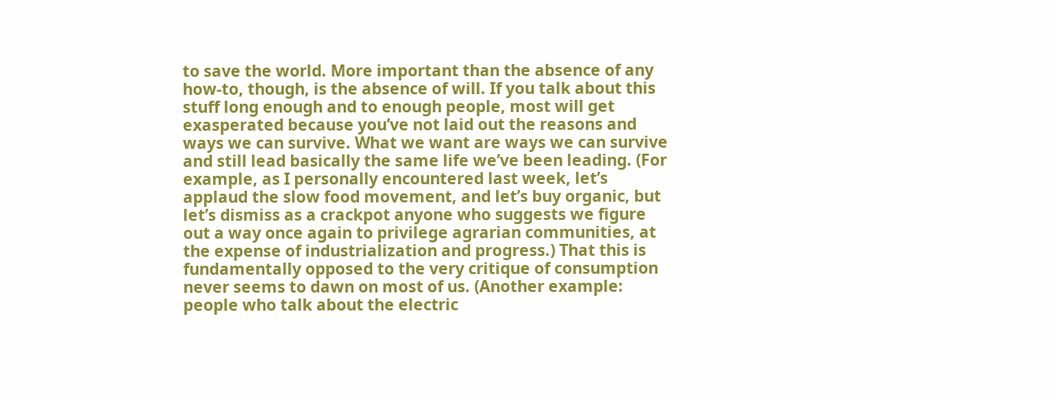to save the world. More important than the absence of any how-to, though, is the absence of will. If you talk about this stuff long enough and to enough people, most will get exasperated because you’ve not laid out the reasons and ways we can survive. What we want are ways we can survive and still lead basically the same life we’ve been leading. (For example, as I personally encountered last week, let’s applaud the slow food movement, and let’s buy organic, but let’s dismiss as a crackpot anyone who suggests we figure out a way once again to privilege agrarian communities, at the expense of industrialization and progress.) That this is fundamentally opposed to the very critique of consumption never seems to dawn on most of us. (Another example: people who talk about the electric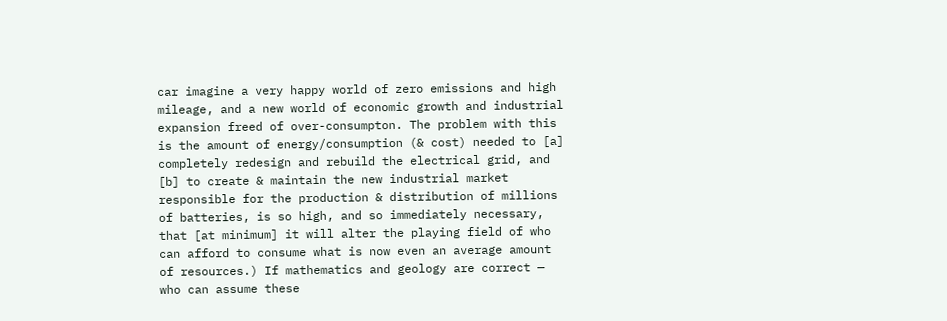car imagine a very happy world of zero emissions and high mileage, and a new world of economic growth and industrial expansion freed of over-consumpton. The problem with this is the amount of energy/consumption (& cost) needed to [a] completely redesign and rebuild the electrical grid, and [b] to create & maintain the new industrial market responsible for the production & distribution of millions of batteries, is so high, and so immediately necessary, that [at minimum] it will alter the playing field of who can afford to consume what is now even an average amount of resources.) If mathematics and geology are correct — who can assume these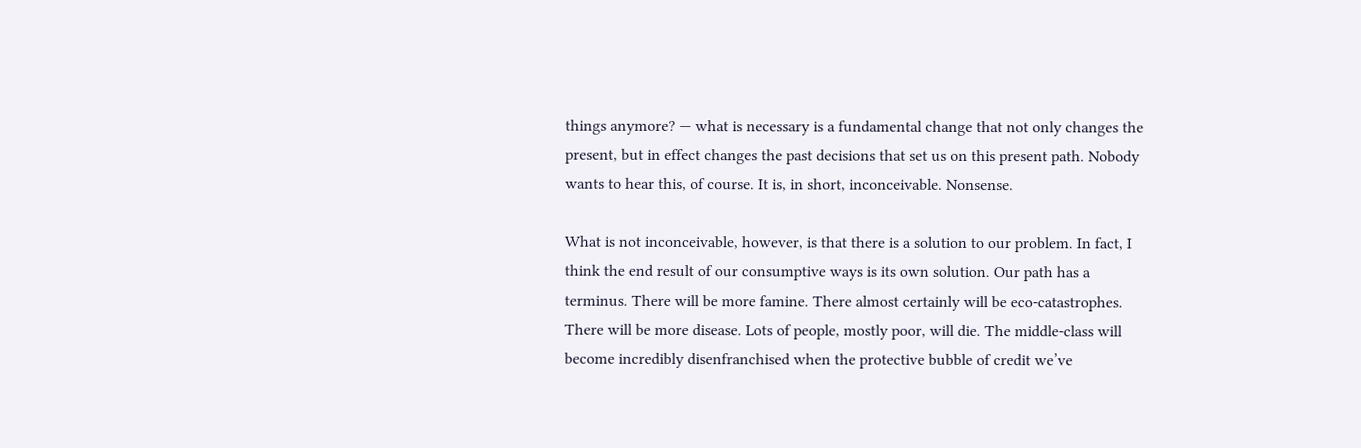things anymore? — what is necessary is a fundamental change that not only changes the present, but in effect changes the past decisions that set us on this present path. Nobody wants to hear this, of course. It is, in short, inconceivable. Nonsense.

What is not inconceivable, however, is that there is a solution to our problem. In fact, I think the end result of our consumptive ways is its own solution. Our path has a terminus. There will be more famine. There almost certainly will be eco-catastrophes. There will be more disease. Lots of people, mostly poor, will die. The middle-class will become incredibly disenfranchised when the protective bubble of credit we’ve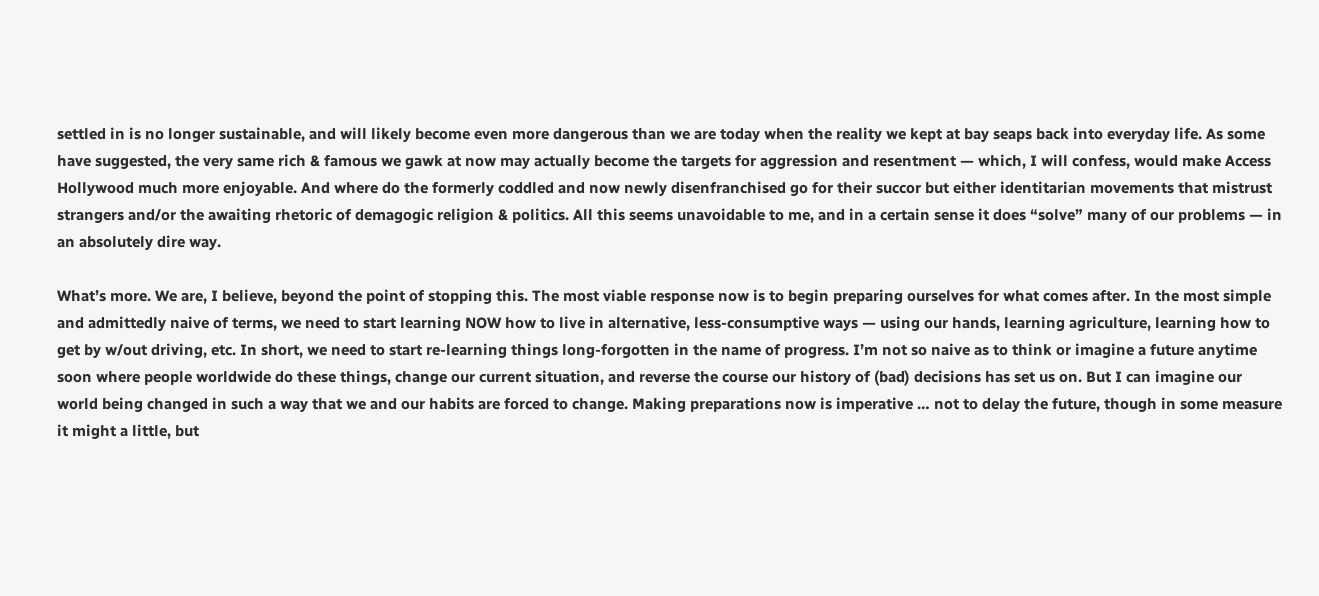settled in is no longer sustainable, and will likely become even more dangerous than we are today when the reality we kept at bay seaps back into everyday life. As some have suggested, the very same rich & famous we gawk at now may actually become the targets for aggression and resentment — which, I will confess, would make Access Hollywood much more enjoyable. And where do the formerly coddled and now newly disenfranchised go for their succor but either identitarian movements that mistrust strangers and/or the awaiting rhetoric of demagogic religion & politics. All this seems unavoidable to me, and in a certain sense it does “solve” many of our problems — in an absolutely dire way.

What’s more. We are, I believe, beyond the point of stopping this. The most viable response now is to begin preparing ourselves for what comes after. In the most simple and admittedly naive of terms, we need to start learning NOW how to live in alternative, less-consumptive ways — using our hands, learning agriculture, learning how to get by w/out driving, etc. In short, we need to start re-learning things long-forgotten in the name of progress. I’m not so naive as to think or imagine a future anytime soon where people worldwide do these things, change our current situation, and reverse the course our history of (bad) decisions has set us on. But I can imagine our world being changed in such a way that we and our habits are forced to change. Making preparations now is imperative … not to delay the future, though in some measure it might a little, but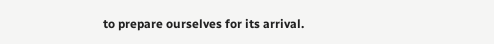to prepare ourselves for its arrival.